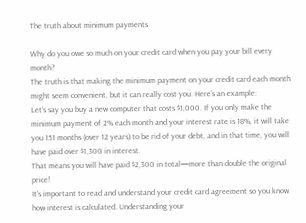The truth about minimum payments

Why do you owe so much on your credit card when you pay your bill every month?
The truth is that making the minimum payment on your credit card each month might seem convenient, but it can really cost you. Here’s an example:
Let’s say you buy a new computer that costs $1,000. If you only make the minimum payment of 2% each month and your interest rate is 18%, it will take you 151 months (over 12 years) to be rid of your debt, and in that time, you will have paid over $1,300 in interest.
That means you will have paid $2,300 in total—more than double the original price!
It’s important to read and understand your credit card agreement so you know how interest is calculated. Understanding your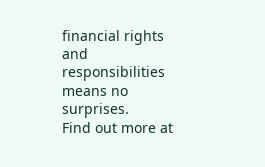financial rights and responsibilities means no surprises.
Find out more at